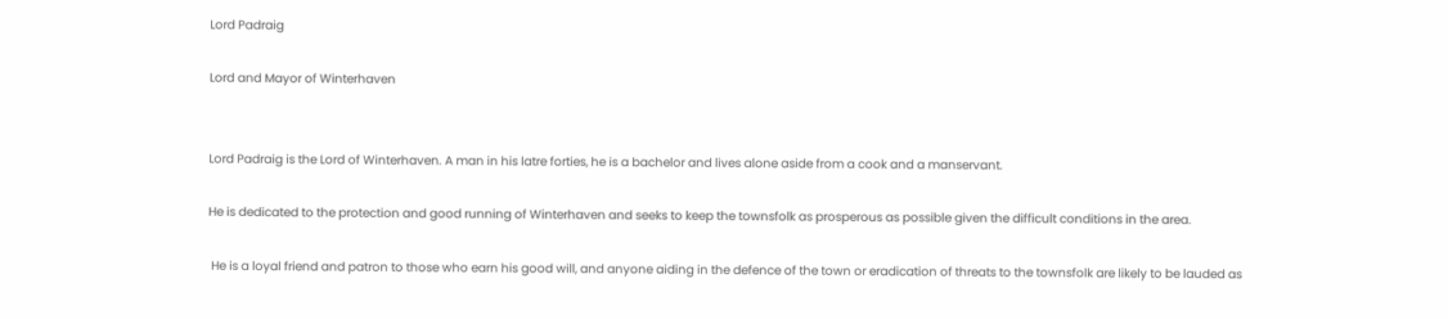Lord Padraig

Lord and Mayor of Winterhaven


Lord Padraig is the Lord of Winterhaven. A man in his latre forties, he is a bachelor and lives alone aside from a cook and a manservant.

He is dedicated to the protection and good running of Winterhaven and seeks to keep the townsfolk as prosperous as possible given the difficult conditions in the area.

 He is a loyal friend and patron to those who earn his good will, and anyone aiding in the defence of the town or eradication of threats to the townsfolk are likely to be lauded as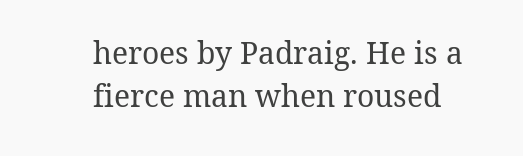heroes by Padraig. He is a fierce man when roused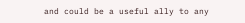and could be a useful ally to any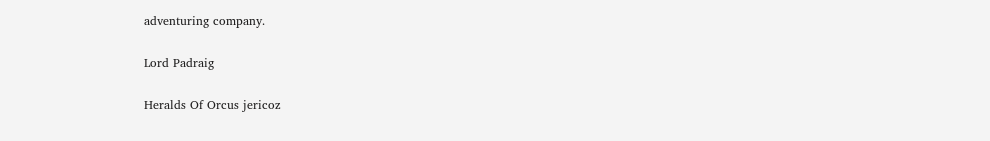adventuring company.

Lord Padraig

Heralds Of Orcus jericoz